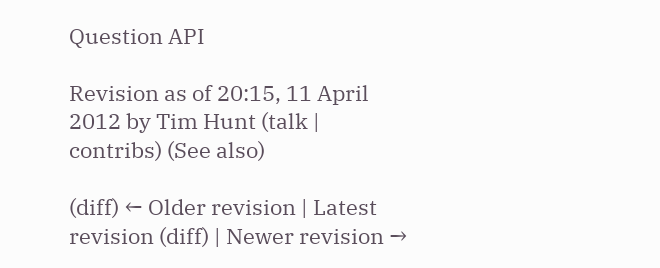Question API

Revision as of 20:15, 11 April 2012 by Tim Hunt (talk | contribs) (See also)

(diff) ← Older revision | Latest revision (diff) | Newer revision →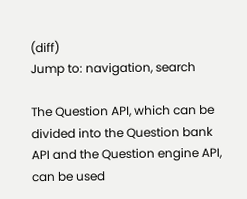(diff)
Jump to: navigation, search

The Question API, which can be divided into the Question bank API and the Question engine API, can be used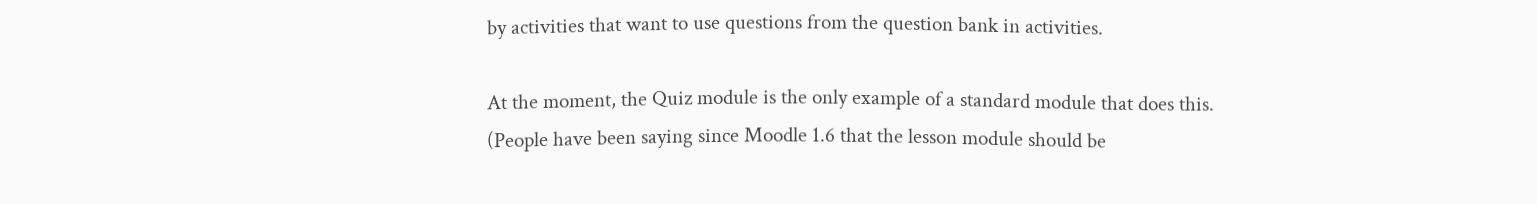by activities that want to use questions from the question bank in activities.

At the moment, the Quiz module is the only example of a standard module that does this. (People have been saying since Moodle 1.6 that the lesson module should be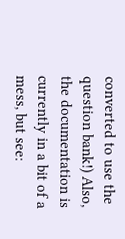converted to use the question bank!) Also, the documentation is currently in a bit of a mess, but see: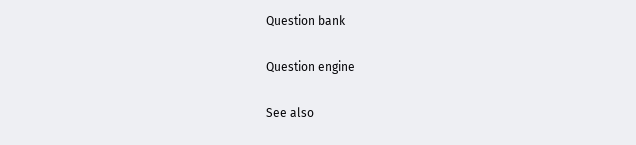Question bank

Question engine

See also